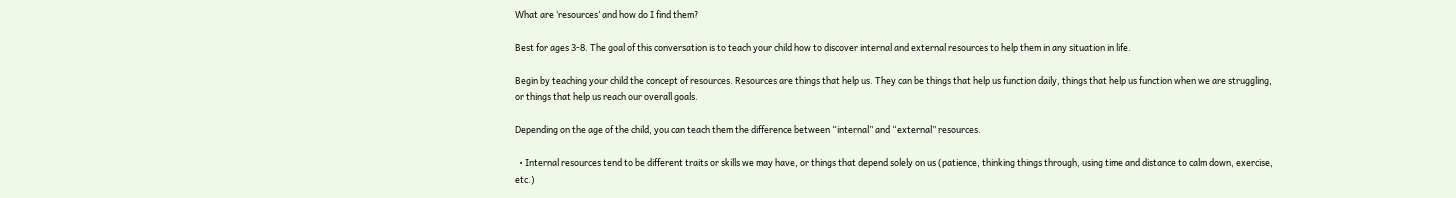What are ‘resources’ and how do I find them?

Best for ages 3-8. The goal of this conversation is to teach your child how to discover internal and external resources to help them in any situation in life.

Begin by teaching your child the concept of resources. Resources are things that help us. They can be things that help us function daily, things that help us function when we are struggling, or things that help us reach our overall goals.

Depending on the age of the child, you can teach them the difference between “internal” and “external” resources.

  • Internal resources tend to be different traits or skills we may have, or things that depend solely on us (patience, thinking things through, using time and distance to calm down, exercise, etc.)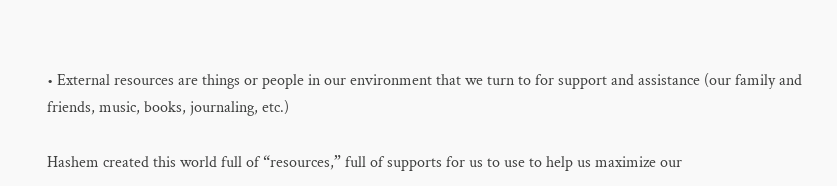• External resources are things or people in our environment that we turn to for support and assistance (our family and friends, music, books, journaling, etc.)

Hashem created this world full of “resources,” full of supports for us to use to help us maximize our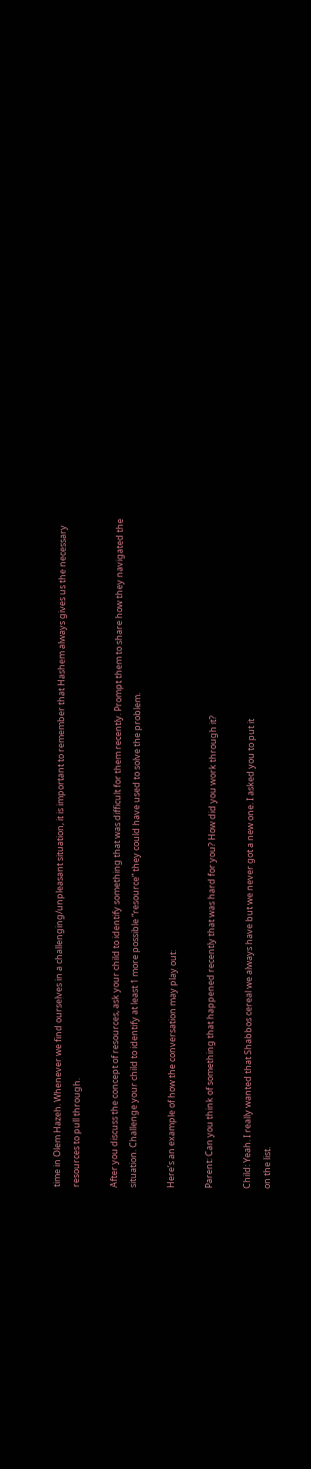time in Olem Hazeh. Whenever we find ourselves in a challenging/unpleasant situation, it is important to remember that Hashem always gives us the necessary resources to pull through.

After you discuss the concept of resources, ask your child to identify something that was difficult for them recently. Prompt them to share how they navigated the situation. Challenge your child to identify at least 1 more possible “resource” they could have used to solve the problem.

Here’s an example of how the conversation may play out:

Parent: Can you think of something that happened recently that was hard for you? How did you work through it?

Child: Yeah. I really wanted that Shabbos cereal we always have but we never got a new one. I asked you to put it
on the list.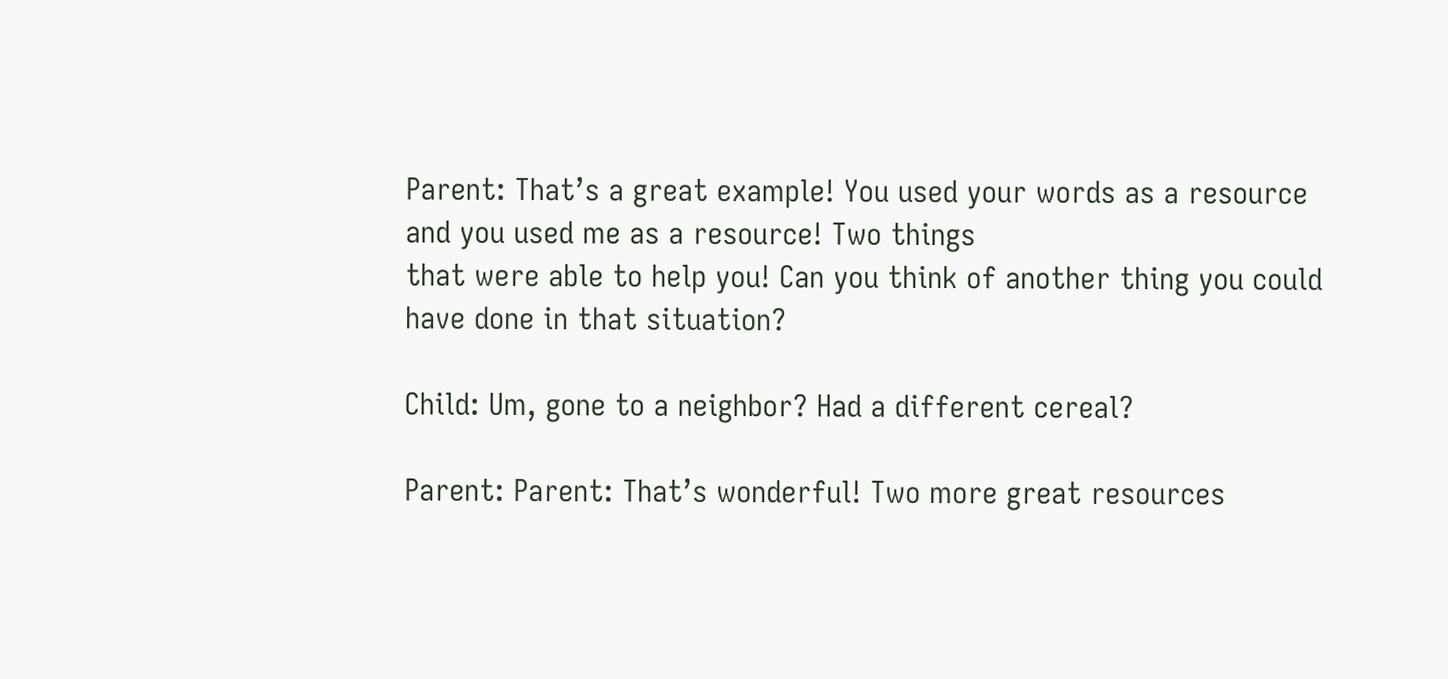Parent: That’s a great example! You used your words as a resource and you used me as a resource! Two things
that were able to help you! Can you think of another thing you could have done in that situation?

Child: Um, gone to a neighbor? Had a different cereal?

Parent: Parent: That’s wonderful! Two more great resources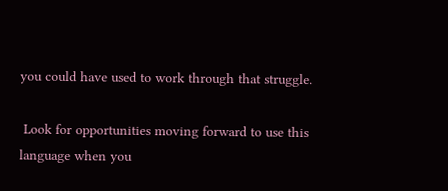you could have used to work through that struggle.

 Look for opportunities moving forward to use this language when you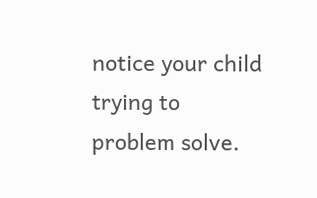notice your child trying to problem solve.